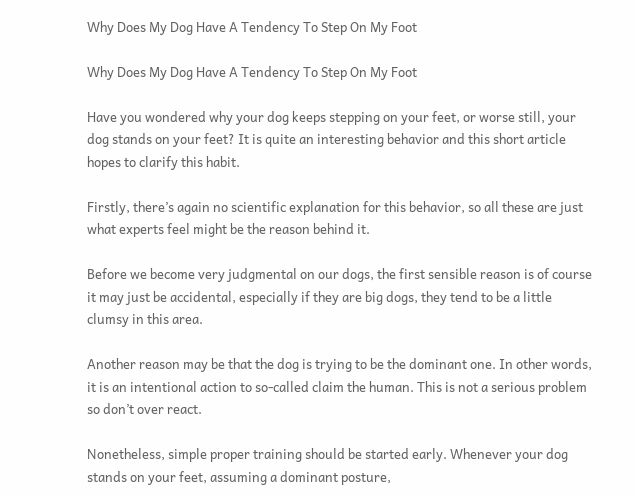Why Does My Dog Have A Tendency To Step On My Foot

Why Does My Dog Have A Tendency To Step On My Foot

Have you wondered why your dog keeps stepping on your feet, or worse still, your dog stands on your feet? It is quite an interesting behavior and this short article hopes to clarify this habit.

Firstly, there’s again no scientific explanation for this behavior, so all these are just what experts feel might be the reason behind it.

Before we become very judgmental on our dogs, the first sensible reason is of course it may just be accidental, especially if they are big dogs, they tend to be a little clumsy in this area.

Another reason may be that the dog is trying to be the dominant one. In other words, it is an intentional action to so-called claim the human. This is not a serious problem so don’t over react.

Nonetheless, simple proper training should be started early. Whenever your dog stands on your feet, assuming a dominant posture,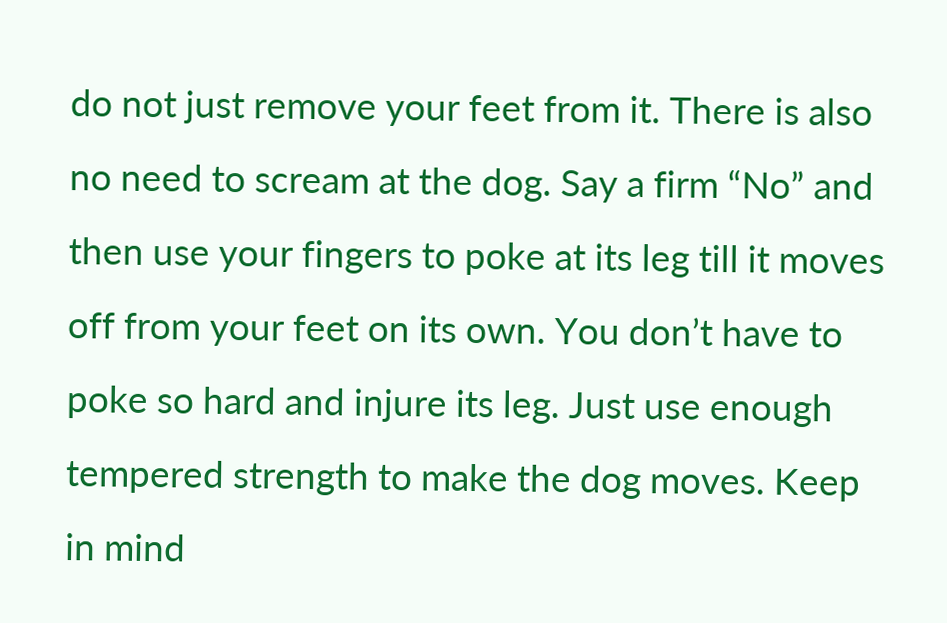do not just remove your feet from it. There is also no need to scream at the dog. Say a firm “No” and then use your fingers to poke at its leg till it moves off from your feet on its own. You don’t have to poke so hard and injure its leg. Just use enough tempered strength to make the dog moves. Keep in mind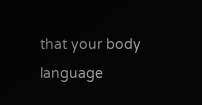that your body language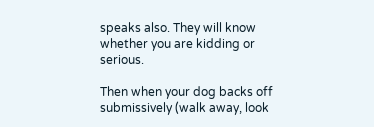speaks also. They will know whether you are kidding or serious.

Then when your dog backs off submissively (walk away, look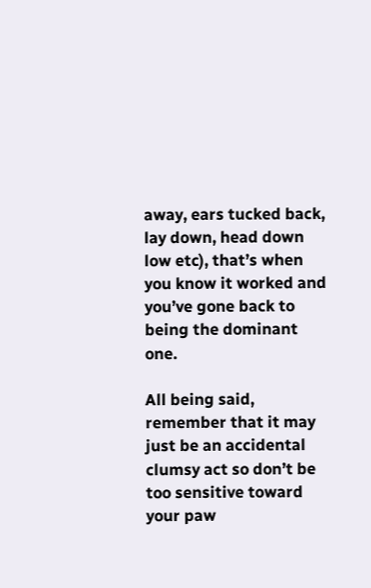away, ears tucked back, lay down, head down low etc), that’s when you know it worked and you’ve gone back to being the dominant one.

All being said, remember that it may just be an accidental clumsy act so don’t be too sensitive toward your paw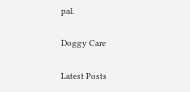pal.

Doggy Care

Latest Posts